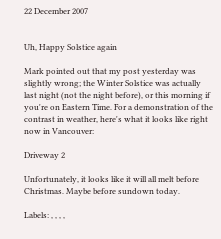22 December 2007


Uh, Happy Solstice again

Mark pointed out that my post yesterday was slightly wrong; the Winter Solstice was actually last night (not the night before), or this morning if you're on Eastern Time. For a demonstration of the contrast in weather, here's what it looks like right now in Vancouver:

Driveway 2

Unfortunately, it looks like it will all melt before Christmas. Maybe before sundown today.

Labels: , , , ,